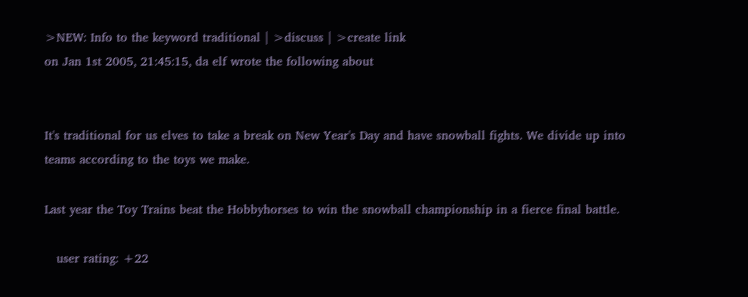>NEW: Info to the keyword traditional | >discuss | >create link
on Jan 1st 2005, 21:45:15, da elf wrote the following about


It's traditional for us elves to take a break on New Year's Day and have snowball fights. We divide up into teams according to the toys we make.

Last year the Toy Trains beat the Hobbyhorses to win the snowball championship in a fierce final battle.

   user rating: +22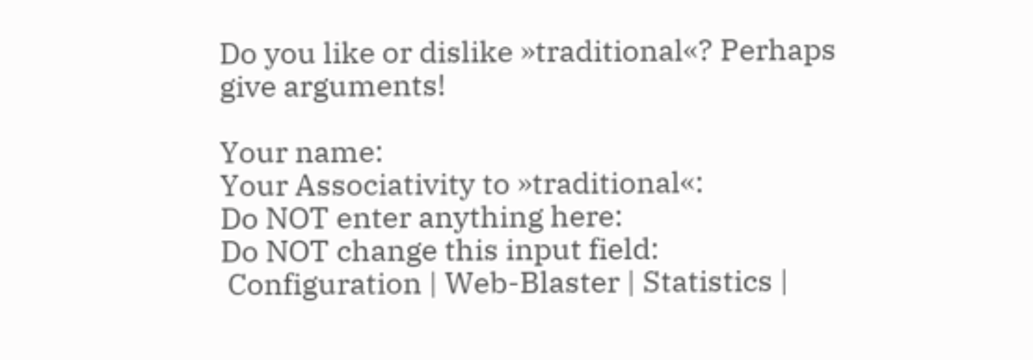Do you like or dislike »traditional«? Perhaps give arguments!

Your name:
Your Associativity to »traditional«:
Do NOT enter anything here:
Do NOT change this input field:
 Configuration | Web-Blaster | Statistics |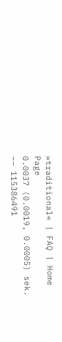»traditional« | FAQ | Home Page
0.0037 (0.0019, 0.0005) sek. –– 115386491